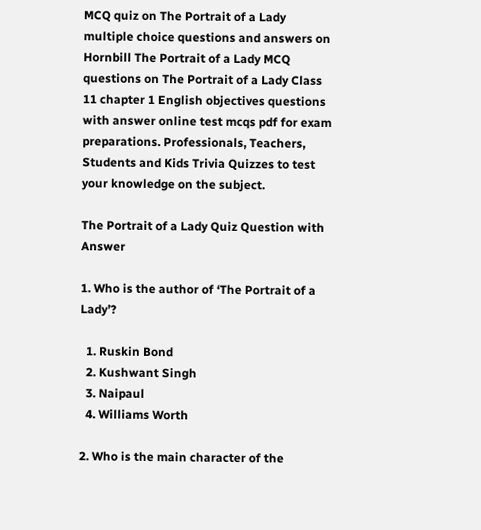MCQ quiz on The Portrait of a Lady multiple choice questions and answers on Hornbill The Portrait of a Lady MCQ questions on The Portrait of a Lady Class 11 chapter 1 English objectives questions with answer online test mcqs pdf for exam preparations. Professionals, Teachers, Students and Kids Trivia Quizzes to test your knowledge on the subject.

The Portrait of a Lady Quiz Question with Answer

1. Who is the author of ‘The Portrait of a Lady’?

  1. Ruskin Bond
  2. Kushwant Singh
  3. Naipaul
  4. Williams Worth

2. Who is the main character of the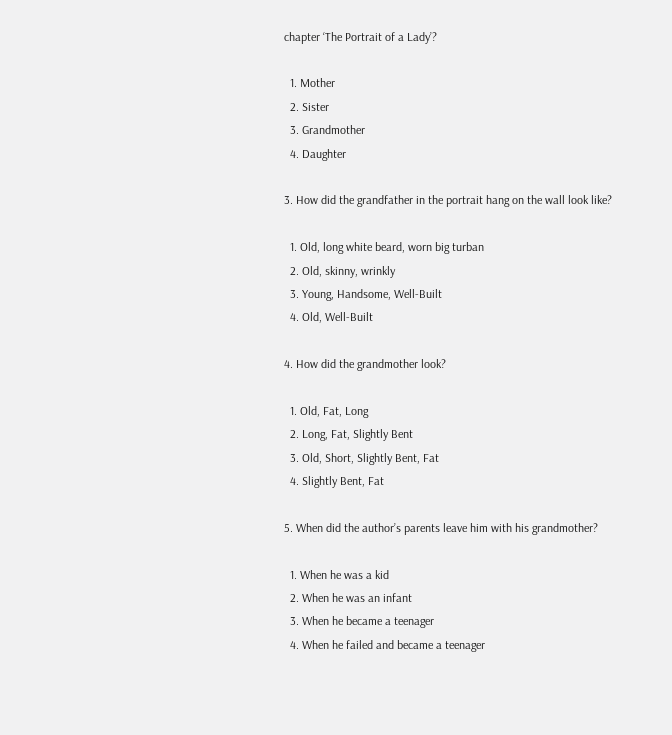chapter ‘The Portrait of a Lady’?

  1. Mother
  2. Sister
  3. Grandmother
  4. Daughter

3. How did the grandfather in the portrait hang on the wall look like?

  1. Old, long white beard, worn big turban
  2. Old, skinny, wrinkly
  3. Young, Handsome, Well-Built
  4. Old, Well-Built

4. How did the grandmother look?

  1. Old, Fat, Long
  2. Long, Fat, Slightly Bent
  3. Old, Short, Slightly Bent, Fat
  4. Slightly Bent, Fat

5. When did the author’s parents leave him with his grandmother?

  1. When he was a kid
  2. When he was an infant
  3. When he became a teenager
  4. When he failed and became a teenager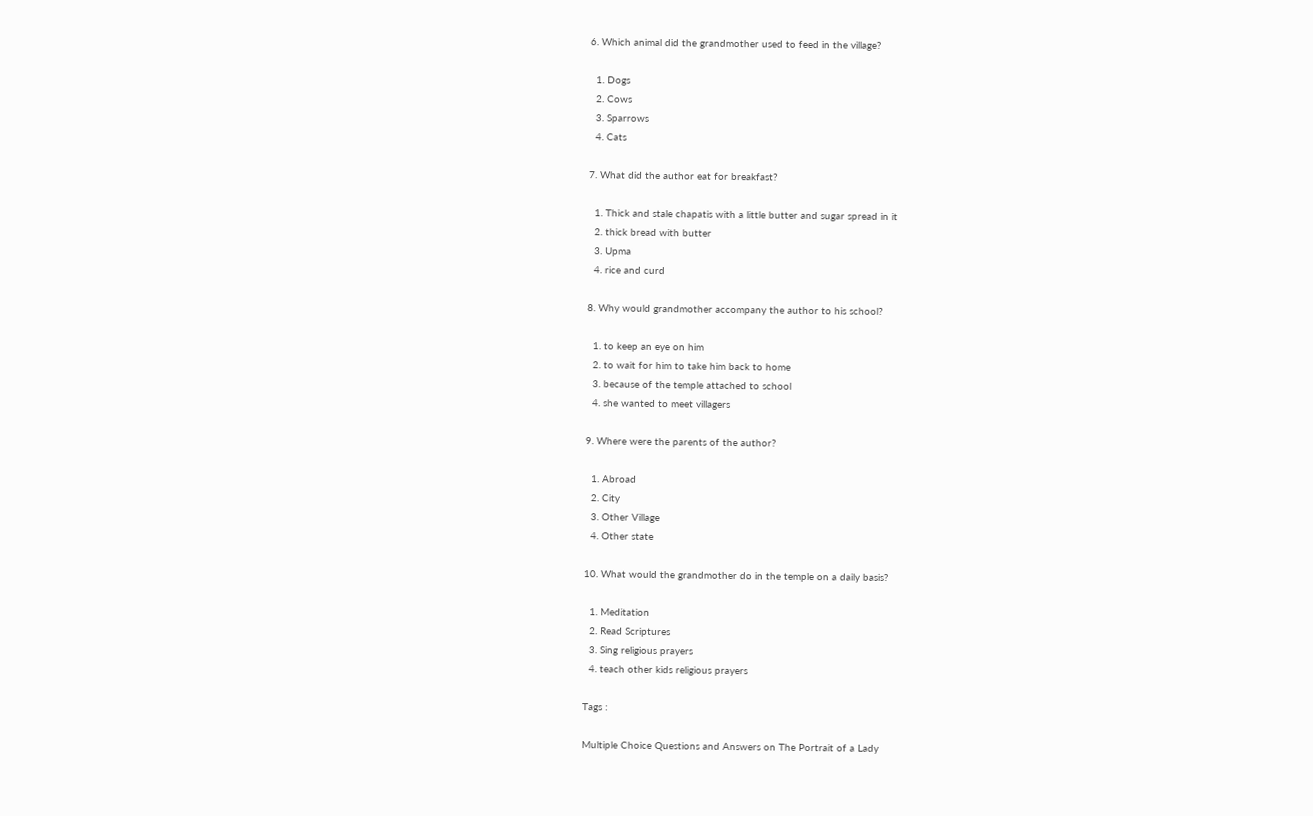6. Which animal did the grandmother used to feed in the village?

  1. Dogs
  2. Cows
  3. Sparrows
  4. Cats

7. What did the author eat for breakfast?

  1. Thick and stale chapatis with a little butter and sugar spread in it
  2. thick bread with butter
  3. Upma
  4. rice and curd

8. Why would grandmother accompany the author to his school?

  1. to keep an eye on him
  2. to wait for him to take him back to home
  3. because of the temple attached to school
  4. she wanted to meet villagers

9. Where were the parents of the author?

  1. Abroad
  2. City
  3. Other Village
  4. Other state

10. What would the grandmother do in the temple on a daily basis?

  1. Meditation
  2. Read Scriptures
  3. Sing religious prayers
  4. teach other kids religious prayers

Tags :

Multiple Choice Questions and Answers on The Portrait of a Lady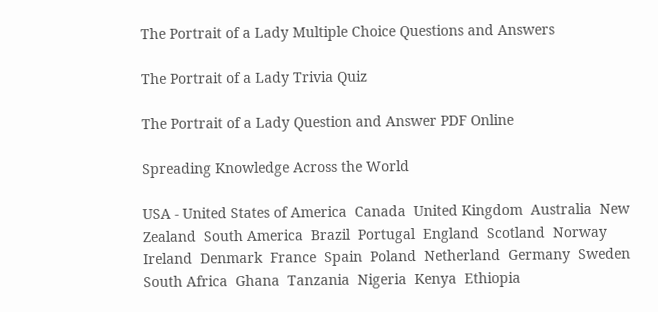The Portrait of a Lady Multiple Choice Questions and Answers

The Portrait of a Lady Trivia Quiz

The Portrait of a Lady Question and Answer PDF Online

Spreading Knowledge Across the World

USA - United States of America  Canada  United Kingdom  Australia  New Zealand  South America  Brazil  Portugal  England  Scotland  Norway  Ireland  Denmark  France  Spain  Poland  Netherland  Germany  Sweden  South Africa  Ghana  Tanzania  Nigeria  Kenya  Ethiopia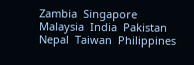Zambia  Singapore  Malaysia  India  Pakistan  Nepal  Taiwan  Philippines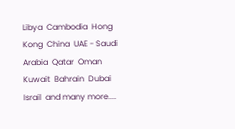Libya  Cambodia  Hong Kong  China  UAE - Saudi Arabia  Qatar  Oman  Kuwait  Bahrain  Dubai  Israil  and many more....